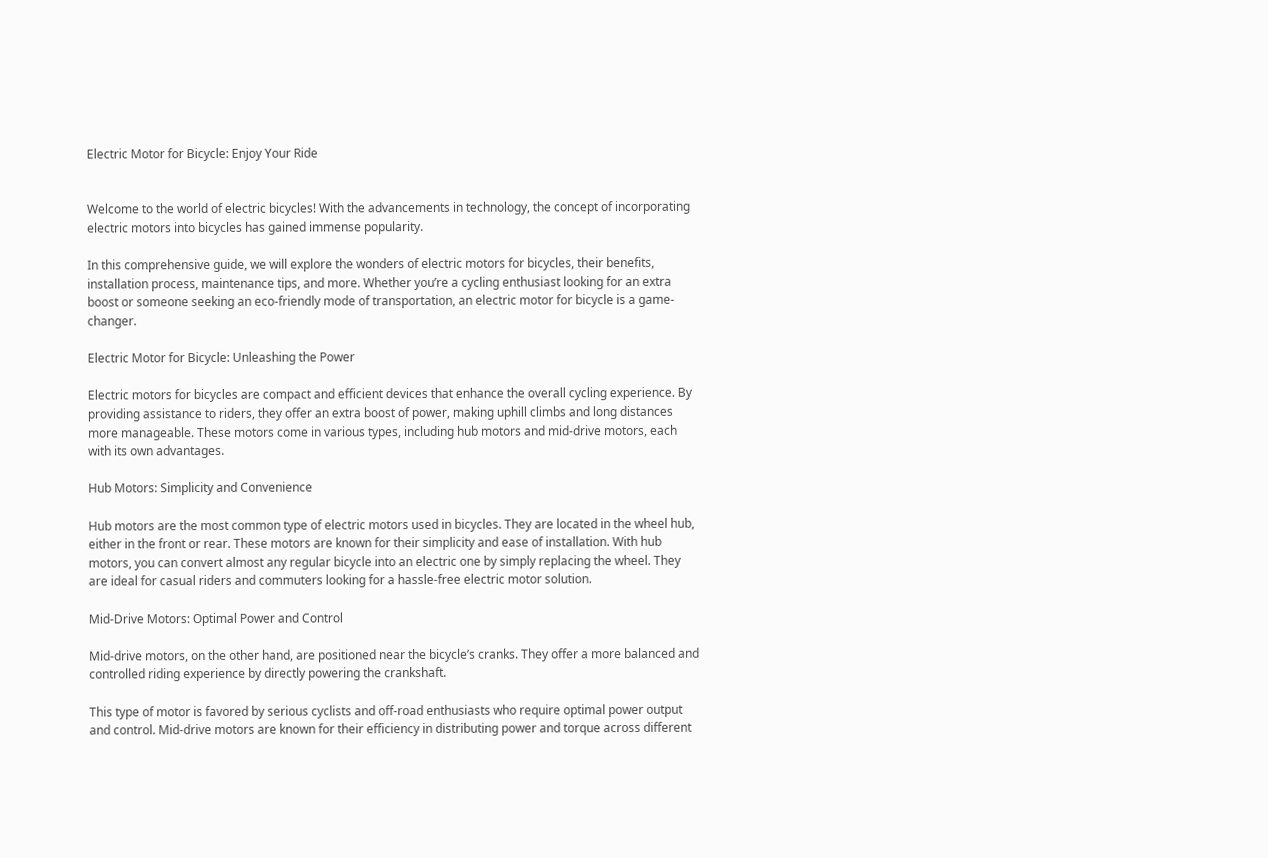Electric Motor for Bicycle: Enjoy Your Ride


Welcome to the world of electric bicycles! With the advancements in technology, the concept of incorporating electric motors into bicycles has gained immense popularity.

In this comprehensive guide, we will explore the wonders of electric motors for bicycles, their benefits, installation process, maintenance tips, and more. Whether you’re a cycling enthusiast looking for an extra boost or someone seeking an eco-friendly mode of transportation, an electric motor for bicycle is a game-changer.

Electric Motor for Bicycle: Unleashing the Power

Electric motors for bicycles are compact and efficient devices that enhance the overall cycling experience. By providing assistance to riders, they offer an extra boost of power, making uphill climbs and long distances more manageable. These motors come in various types, including hub motors and mid-drive motors, each with its own advantages.

Hub Motors: Simplicity and Convenience

Hub motors are the most common type of electric motors used in bicycles. They are located in the wheel hub, either in the front or rear. These motors are known for their simplicity and ease of installation. With hub motors, you can convert almost any regular bicycle into an electric one by simply replacing the wheel. They are ideal for casual riders and commuters looking for a hassle-free electric motor solution.

Mid-Drive Motors: Optimal Power and Control

Mid-drive motors, on the other hand, are positioned near the bicycle’s cranks. They offer a more balanced and controlled riding experience by directly powering the crankshaft.

This type of motor is favored by serious cyclists and off-road enthusiasts who require optimal power output and control. Mid-drive motors are known for their efficiency in distributing power and torque across different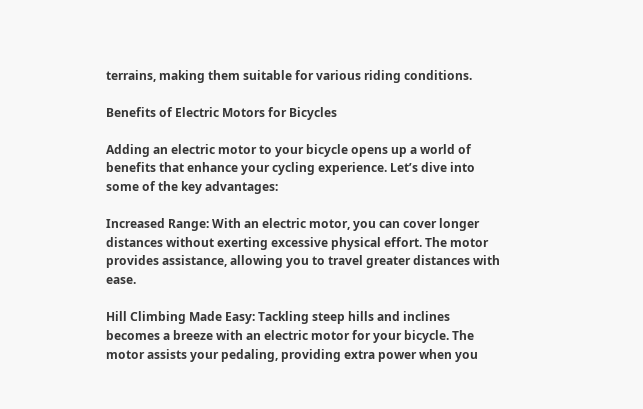terrains, making them suitable for various riding conditions.

Benefits of Electric Motors for Bicycles

Adding an electric motor to your bicycle opens up a world of benefits that enhance your cycling experience. Let’s dive into some of the key advantages:

Increased Range: With an electric motor, you can cover longer distances without exerting excessive physical effort. The motor provides assistance, allowing you to travel greater distances with ease.

Hill Climbing Made Easy: Tackling steep hills and inclines becomes a breeze with an electric motor for your bicycle. The motor assists your pedaling, providing extra power when you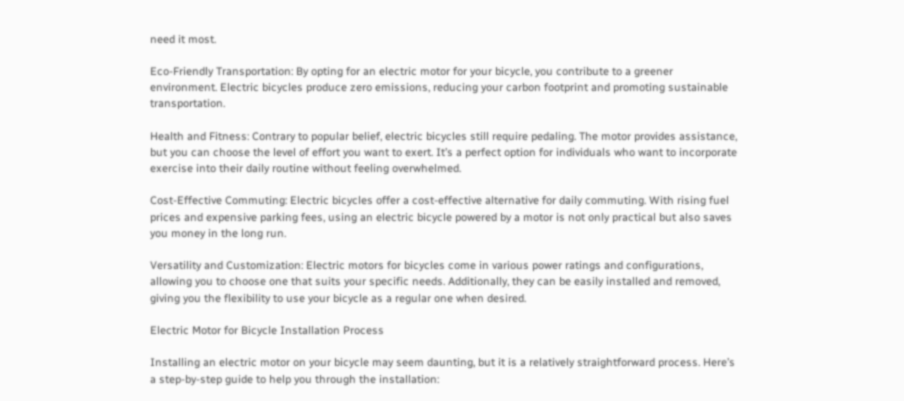need it most.

Eco-Friendly Transportation: By opting for an electric motor for your bicycle, you contribute to a greener environment. Electric bicycles produce zero emissions, reducing your carbon footprint and promoting sustainable transportation.

Health and Fitness: Contrary to popular belief, electric bicycles still require pedaling. The motor provides assistance, but you can choose the level of effort you want to exert. It’s a perfect option for individuals who want to incorporate exercise into their daily routine without feeling overwhelmed.

Cost-Effective Commuting: Electric bicycles offer a cost-effective alternative for daily commuting. With rising fuel prices and expensive parking fees, using an electric bicycle powered by a motor is not only practical but also saves you money in the long run.

Versatility and Customization: Electric motors for bicycles come in various power ratings and configurations, allowing you to choose one that suits your specific needs. Additionally, they can be easily installed and removed, giving you the flexibility to use your bicycle as a regular one when desired.

Electric Motor for Bicycle Installation Process

Installing an electric motor on your bicycle may seem daunting, but it is a relatively straightforward process. Here’s a step-by-step guide to help you through the installation: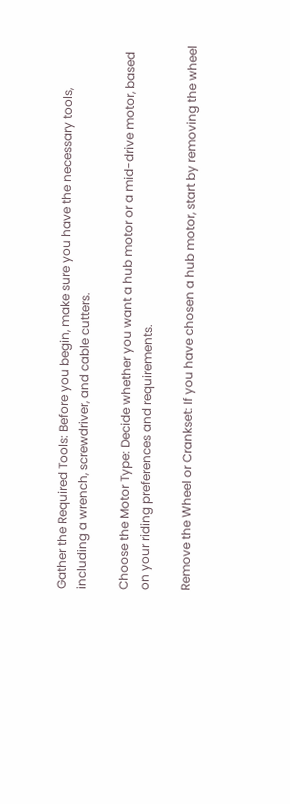Gather the Required Tools: Before you begin, make sure you have the necessary tools, including a wrench, screwdriver, and cable cutters.

Choose the Motor Type: Decide whether you want a hub motor or a mid-drive motor, based on your riding preferences and requirements.

Remove the Wheel or Crankset: If you have chosen a hub motor, start by removing the wheel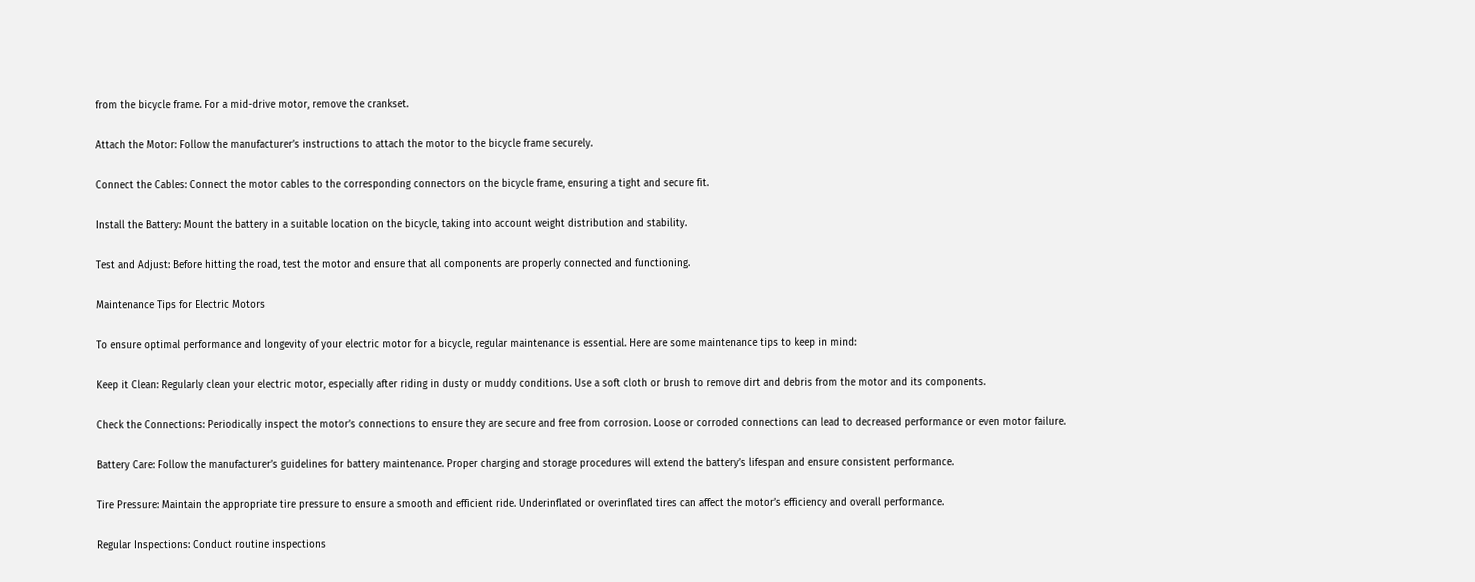from the bicycle frame. For a mid-drive motor, remove the crankset.

Attach the Motor: Follow the manufacturer’s instructions to attach the motor to the bicycle frame securely.

Connect the Cables: Connect the motor cables to the corresponding connectors on the bicycle frame, ensuring a tight and secure fit.

Install the Battery: Mount the battery in a suitable location on the bicycle, taking into account weight distribution and stability.

Test and Adjust: Before hitting the road, test the motor and ensure that all components are properly connected and functioning.

Maintenance Tips for Electric Motors

To ensure optimal performance and longevity of your electric motor for a bicycle, regular maintenance is essential. Here are some maintenance tips to keep in mind:

Keep it Clean: Regularly clean your electric motor, especially after riding in dusty or muddy conditions. Use a soft cloth or brush to remove dirt and debris from the motor and its components.

Check the Connections: Periodically inspect the motor’s connections to ensure they are secure and free from corrosion. Loose or corroded connections can lead to decreased performance or even motor failure.

Battery Care: Follow the manufacturer’s guidelines for battery maintenance. Proper charging and storage procedures will extend the battery’s lifespan and ensure consistent performance.

Tire Pressure: Maintain the appropriate tire pressure to ensure a smooth and efficient ride. Underinflated or overinflated tires can affect the motor’s efficiency and overall performance.

Regular Inspections: Conduct routine inspections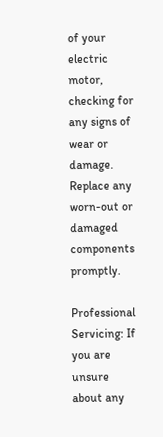of your electric motor, checking for any signs of wear or damage. Replace any worn-out or damaged components promptly.

Professional Servicing: If you are unsure about any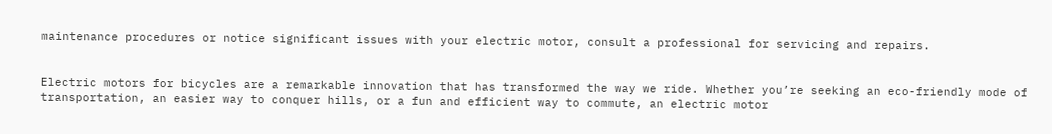maintenance procedures or notice significant issues with your electric motor, consult a professional for servicing and repairs.


Electric motors for bicycles are a remarkable innovation that has transformed the way we ride. Whether you’re seeking an eco-friendly mode of transportation, an easier way to conquer hills, or a fun and efficient way to commute, an electric motor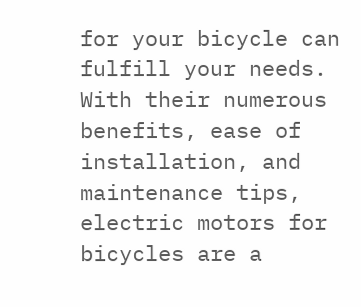for your bicycle can fulfill your needs. With their numerous benefits, ease of installation, and maintenance tips, electric motors for bicycles are a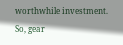worthwhile investment. So, gear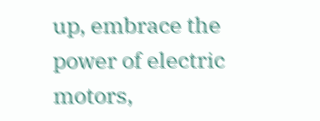up, embrace the power of electric motors,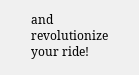and revolutionize your ride!